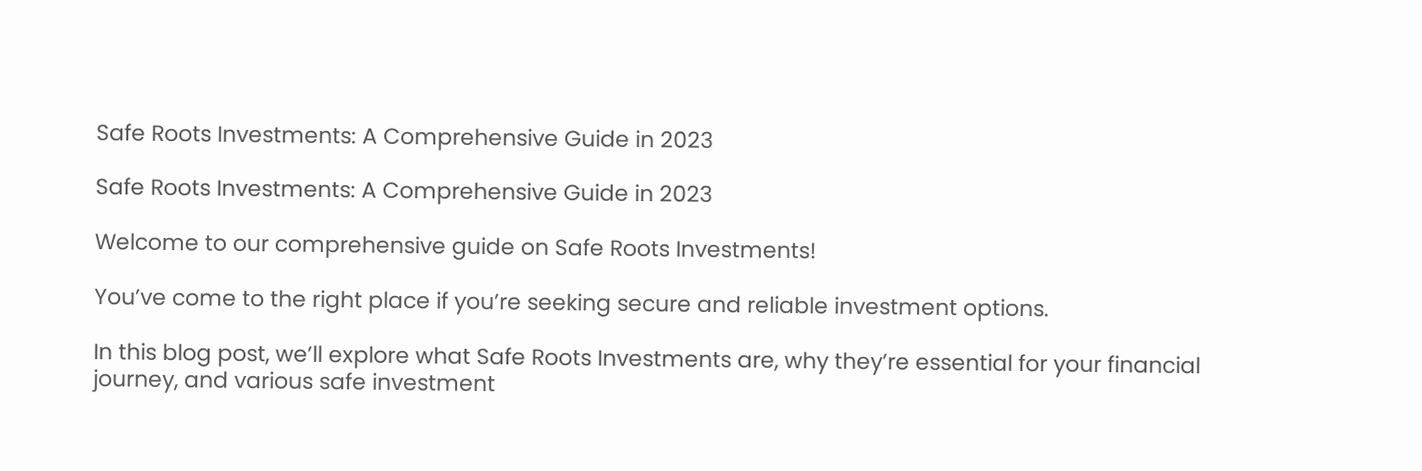Safe Roots Investments: A Comprehensive Guide in 2023

Safe Roots Investments: A Comprehensive Guide in 2023

Welcome to our comprehensive guide on Safe Roots Investments!

You’ve come to the right place if you’re seeking secure and reliable investment options.

In this blog post, we’ll explore what Safe Roots Investments are, why they’re essential for your financial journey, and various safe investment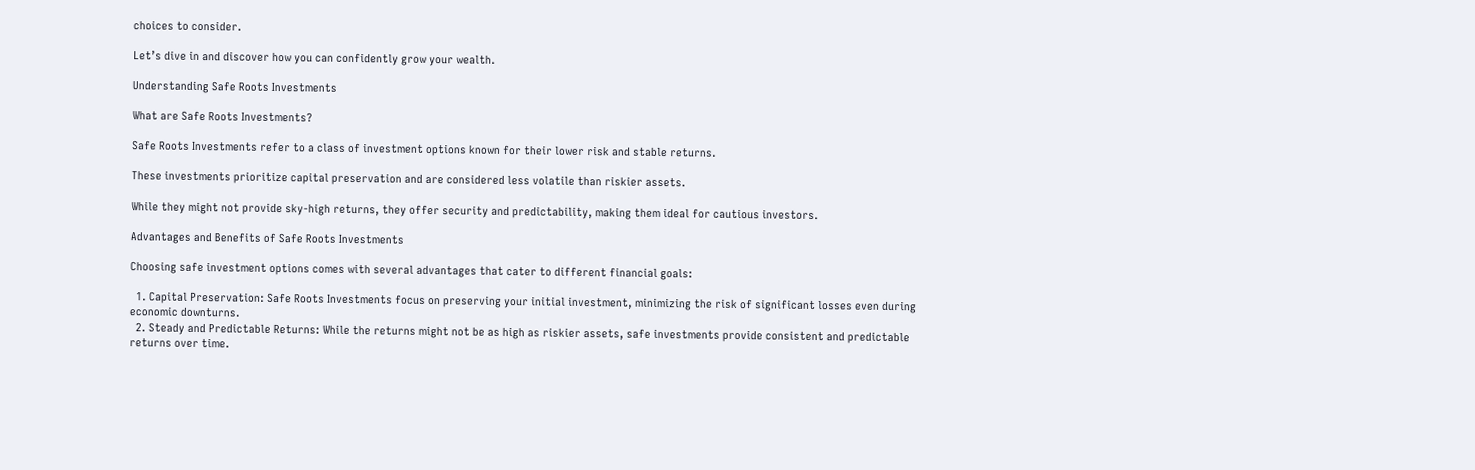choices to consider.

Let’s dive in and discover how you can confidently grow your wealth.

Understanding Safe Roots Investments

What are Safe Roots Investments?

Safe Roots Investments refer to a class of investment options known for their lower risk and stable returns.

These investments prioritize capital preservation and are considered less volatile than riskier assets.

While they might not provide sky-high returns, they offer security and predictability, making them ideal for cautious investors.

Advantages and Benefits of Safe Roots Investments

Choosing safe investment options comes with several advantages that cater to different financial goals:

  1. Capital Preservation: Safe Roots Investments focus on preserving your initial investment, minimizing the risk of significant losses even during economic downturns.
  2. Steady and Predictable Returns: While the returns might not be as high as riskier assets, safe investments provide consistent and predictable returns over time.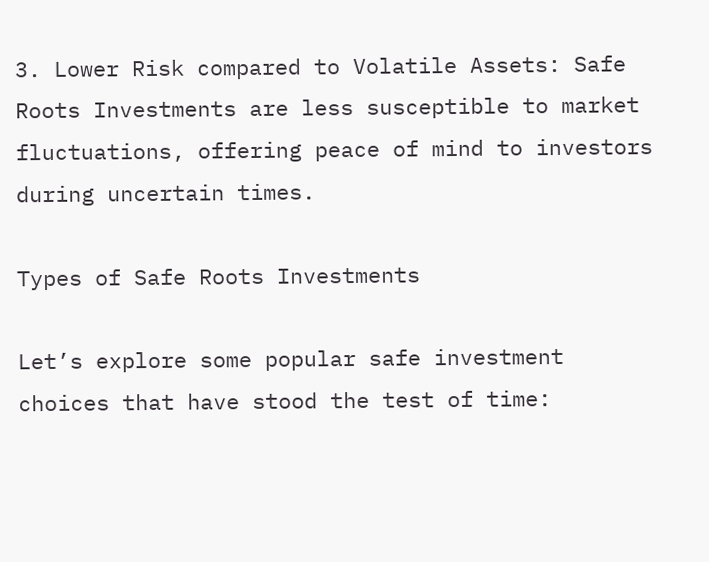3. Lower Risk compared to Volatile Assets: Safe Roots Investments are less susceptible to market fluctuations, offering peace of mind to investors during uncertain times.

Types of Safe Roots Investments

Let’s explore some popular safe investment choices that have stood the test of time: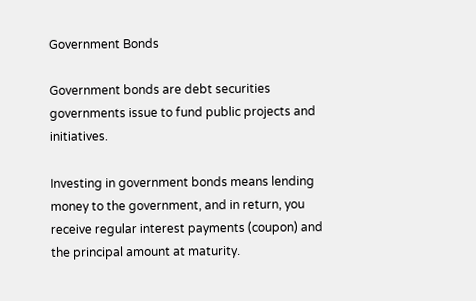Government Bonds

Government bonds are debt securities governments issue to fund public projects and initiatives.

Investing in government bonds means lending money to the government, and in return, you receive regular interest payments (coupon) and the principal amount at maturity.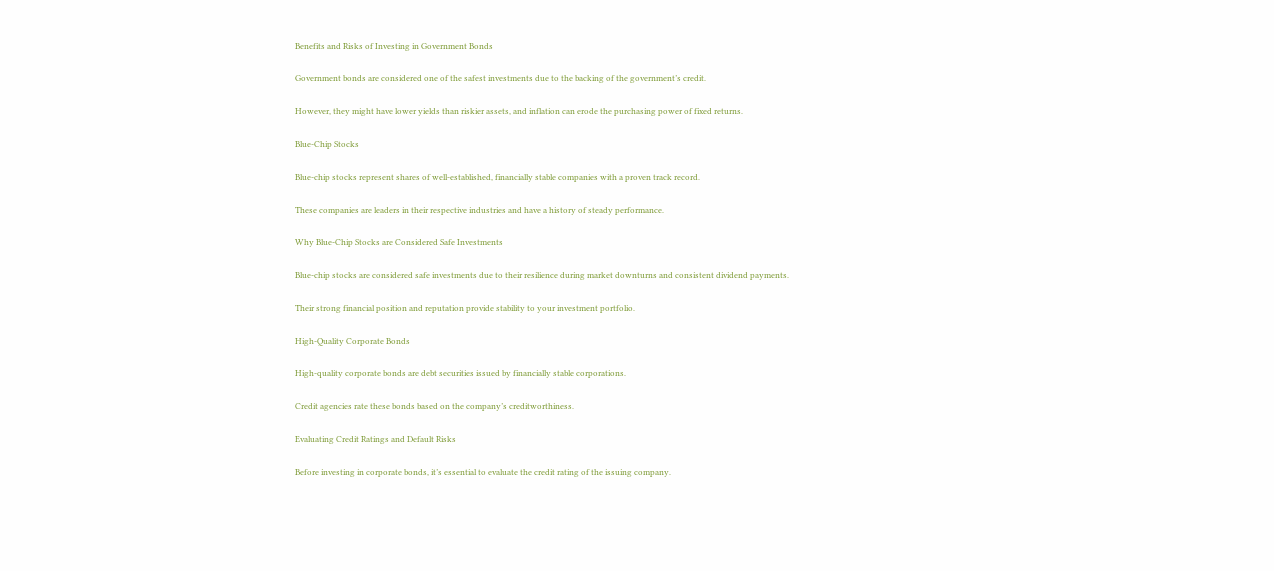Benefits and Risks of Investing in Government Bonds

Government bonds are considered one of the safest investments due to the backing of the government’s credit.

However, they might have lower yields than riskier assets, and inflation can erode the purchasing power of fixed returns.

Blue-Chip Stocks

Blue-chip stocks represent shares of well-established, financially stable companies with a proven track record.

These companies are leaders in their respective industries and have a history of steady performance.

Why Blue-Chip Stocks are Considered Safe Investments

Blue-chip stocks are considered safe investments due to their resilience during market downturns and consistent dividend payments.

Their strong financial position and reputation provide stability to your investment portfolio.

High-Quality Corporate Bonds

High-quality corporate bonds are debt securities issued by financially stable corporations.

Credit agencies rate these bonds based on the company’s creditworthiness.

Evaluating Credit Ratings and Default Risks

Before investing in corporate bonds, it’s essential to evaluate the credit rating of the issuing company.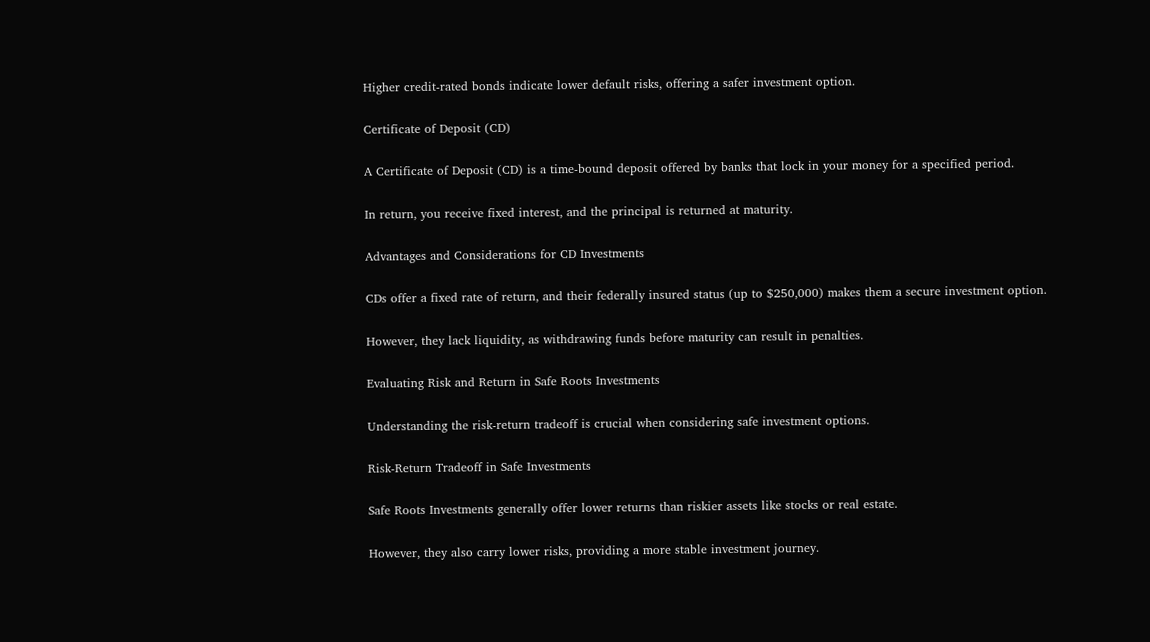Higher credit-rated bonds indicate lower default risks, offering a safer investment option.

Certificate of Deposit (CD)

A Certificate of Deposit (CD) is a time-bound deposit offered by banks that lock in your money for a specified period.

In return, you receive fixed interest, and the principal is returned at maturity.

Advantages and Considerations for CD Investments

CDs offer a fixed rate of return, and their federally insured status (up to $250,000) makes them a secure investment option.

However, they lack liquidity, as withdrawing funds before maturity can result in penalties.

Evaluating Risk and Return in Safe Roots Investments

Understanding the risk-return tradeoff is crucial when considering safe investment options.

Risk-Return Tradeoff in Safe Investments

Safe Roots Investments generally offer lower returns than riskier assets like stocks or real estate.

However, they also carry lower risks, providing a more stable investment journey.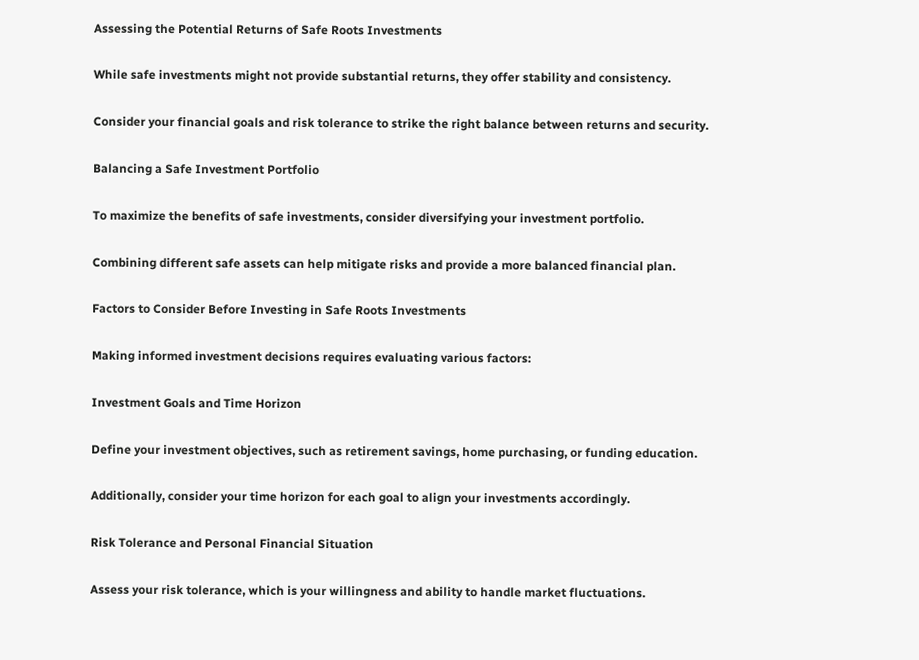Assessing the Potential Returns of Safe Roots Investments

While safe investments might not provide substantial returns, they offer stability and consistency.

Consider your financial goals and risk tolerance to strike the right balance between returns and security.

Balancing a Safe Investment Portfolio

To maximize the benefits of safe investments, consider diversifying your investment portfolio.

Combining different safe assets can help mitigate risks and provide a more balanced financial plan.

Factors to Consider Before Investing in Safe Roots Investments

Making informed investment decisions requires evaluating various factors:

Investment Goals and Time Horizon

Define your investment objectives, such as retirement savings, home purchasing, or funding education.

Additionally, consider your time horizon for each goal to align your investments accordingly.

Risk Tolerance and Personal Financial Situation

Assess your risk tolerance, which is your willingness and ability to handle market fluctuations.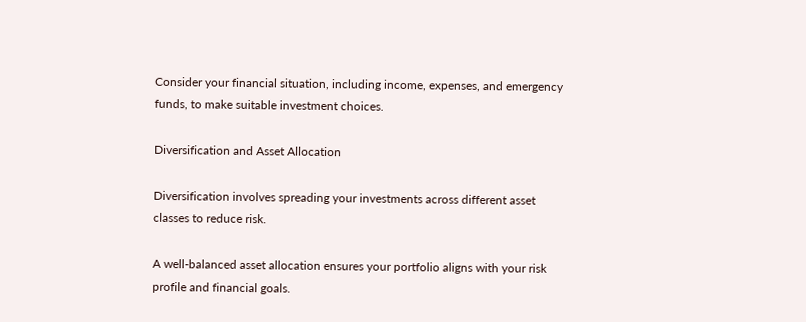Consider your financial situation, including income, expenses, and emergency funds, to make suitable investment choices.

Diversification and Asset Allocation

Diversification involves spreading your investments across different asset classes to reduce risk.

A well-balanced asset allocation ensures your portfolio aligns with your risk profile and financial goals.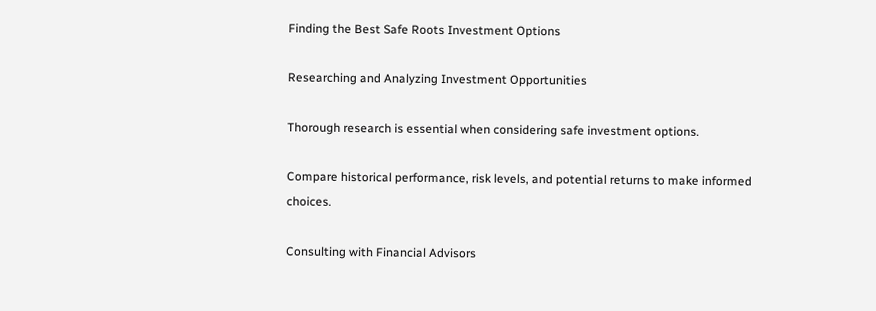Finding the Best Safe Roots Investment Options

Researching and Analyzing Investment Opportunities

Thorough research is essential when considering safe investment options.

Compare historical performance, risk levels, and potential returns to make informed choices.

Consulting with Financial Advisors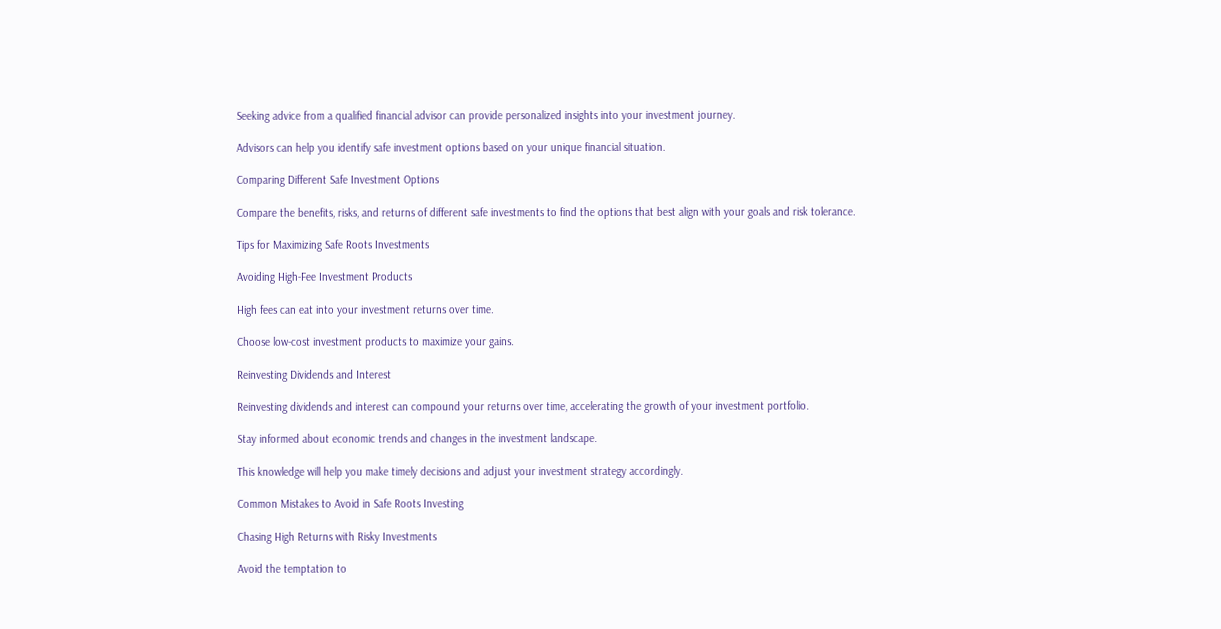Seeking advice from a qualified financial advisor can provide personalized insights into your investment journey.

Advisors can help you identify safe investment options based on your unique financial situation.

Comparing Different Safe Investment Options

Compare the benefits, risks, and returns of different safe investments to find the options that best align with your goals and risk tolerance.

Tips for Maximizing Safe Roots Investments

Avoiding High-Fee Investment Products

High fees can eat into your investment returns over time.

Choose low-cost investment products to maximize your gains.

Reinvesting Dividends and Interest

Reinvesting dividends and interest can compound your returns over time, accelerating the growth of your investment portfolio.

Stay informed about economic trends and changes in the investment landscape.

This knowledge will help you make timely decisions and adjust your investment strategy accordingly.

Common Mistakes to Avoid in Safe Roots Investing

Chasing High Returns with Risky Investments

Avoid the temptation to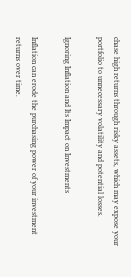chase high returns through risky assets, which may expose your portfolio to unnecessary volatility and potential losses.

Ignoring Inflation and Its Impact on Investments

Inflation can erode the purchasing power of your investment returns over time.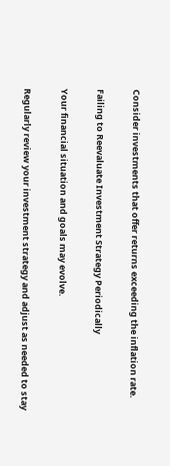Consider investments that offer returns exceeding the inflation rate.

Failing to Reevaluate Investment Strategy Periodically

Your financial situation and goals may evolve.

Regularly review your investment strategy and adjust as needed to stay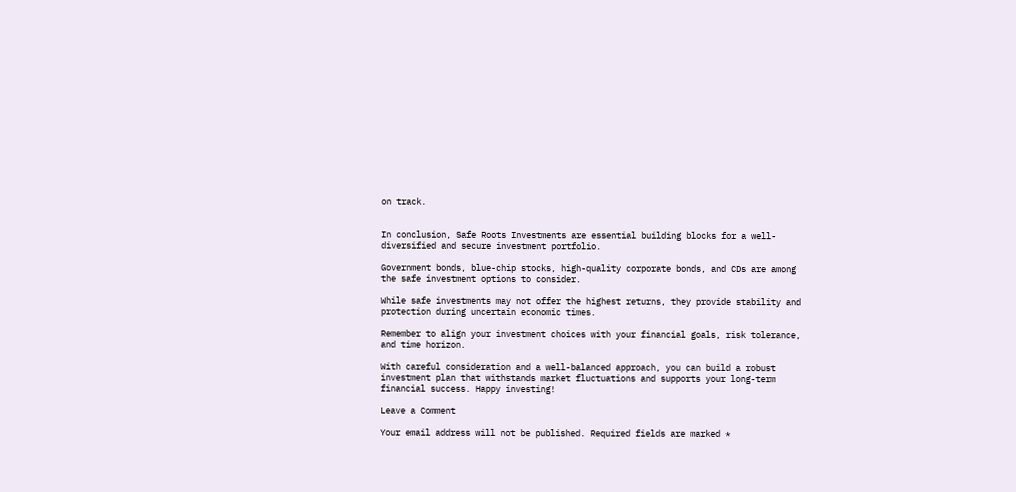on track.


In conclusion, Safe Roots Investments are essential building blocks for a well-diversified and secure investment portfolio.

Government bonds, blue-chip stocks, high-quality corporate bonds, and CDs are among the safe investment options to consider.

While safe investments may not offer the highest returns, they provide stability and protection during uncertain economic times.

Remember to align your investment choices with your financial goals, risk tolerance, and time horizon.

With careful consideration and a well-balanced approach, you can build a robust investment plan that withstands market fluctuations and supports your long-term financial success. Happy investing!

Leave a Comment

Your email address will not be published. Required fields are marked *